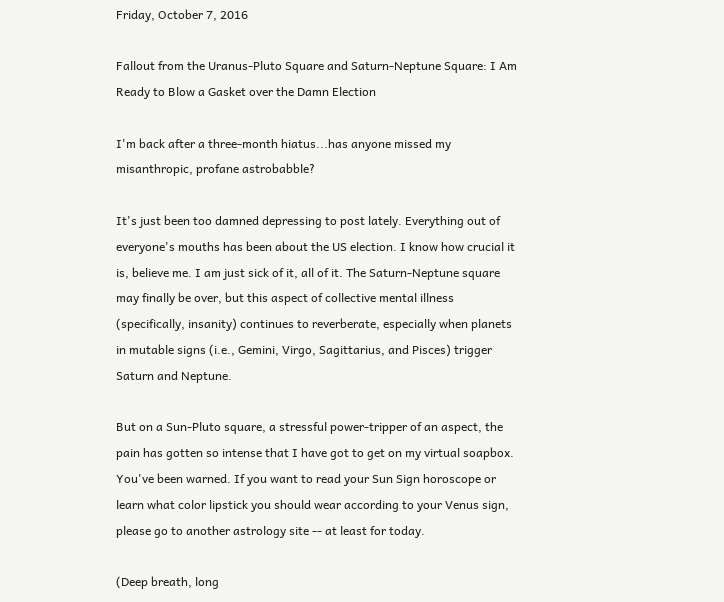Friday, October 7, 2016

Fallout from the Uranus-Pluto Square and Saturn-Neptune Square: I Am Ready to Blow a Gasket over the Damn Election

I'm back after a three-month hiatus...has anyone missed my misanthropic, profane astrobabble?

It's just been too damned depressing to post lately. Everything out of everyone's mouths has been about the US election. I know how crucial it is, believe me. I am just sick of it, all of it. The Saturn-Neptune square may finally be over, but this aspect of collective mental illness (specifically, insanity) continues to reverberate, especially when planets in mutable signs (i.e., Gemini, Virgo, Sagittarius, and Pisces) trigger Saturn and Neptune.

But on a Sun-Pluto square, a stressful power-tripper of an aspect, the pain has gotten so intense that I have got to get on my virtual soapbox. You've been warned. If you want to read your Sun Sign horoscope or learn what color lipstick you should wear according to your Venus sign, please go to another astrology site -- at least for today.

(Deep breath, long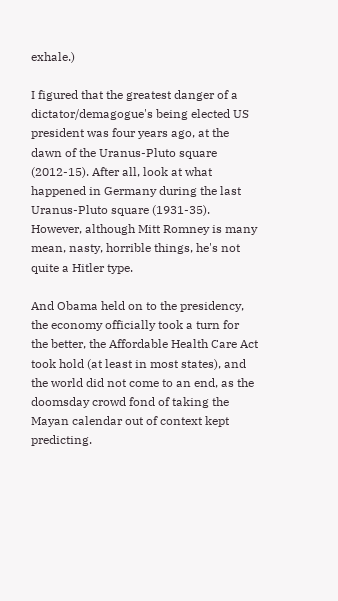exhale.)

I figured that the greatest danger of a dictator/demagogue's being elected US president was four years ago, at the dawn of the Uranus-Pluto square (2012-15). After all, look at what happened in Germany during the last Uranus-Pluto square (1931-35). However, although Mitt Romney is many mean, nasty, horrible things, he's not quite a Hitler type.

And Obama held on to the presidency, the economy officially took a turn for the better, the Affordable Health Care Act took hold (at least in most states), and the world did not come to an end, as the doomsday crowd fond of taking the Mayan calendar out of context kept predicting.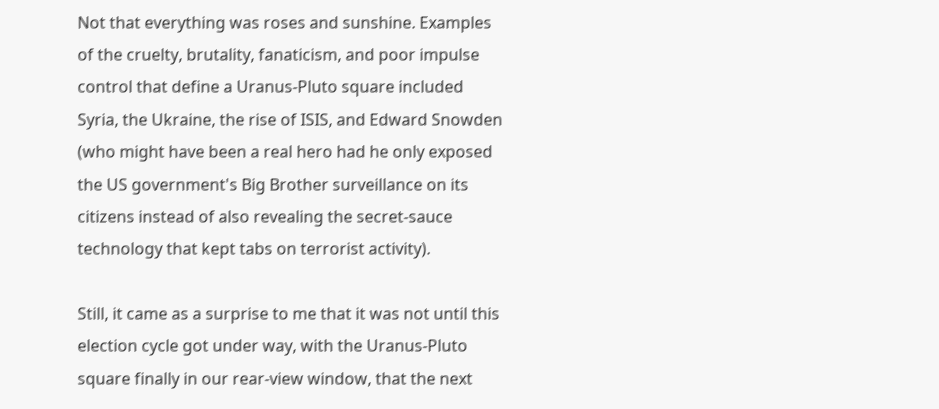Not that everything was roses and sunshine. Examples of the cruelty, brutality, fanaticism, and poor impulse control that define a Uranus-Pluto square included Syria, the Ukraine, the rise of ISIS, and Edward Snowden (who might have been a real hero had he only exposed the US government's Big Brother surveillance on its citizens instead of also revealing the secret-sauce technology that kept tabs on terrorist activity).

Still, it came as a surprise to me that it was not until this election cycle got under way, with the Uranus-Pluto square finally in our rear-view window, that the next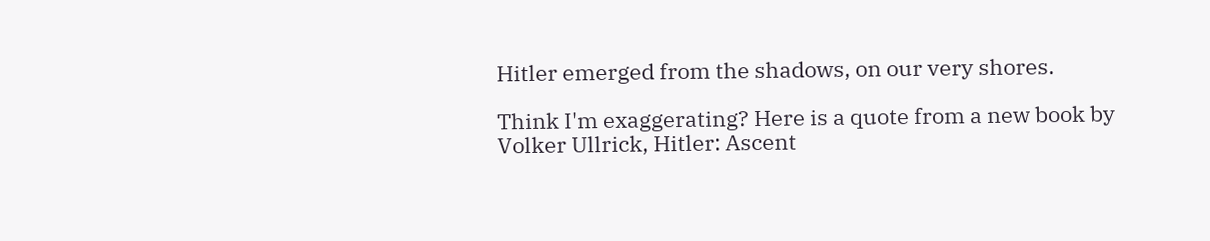Hitler emerged from the shadows, on our very shores.

Think I'm exaggerating? Here is a quote from a new book by Volker Ullrick, Hitler: Ascent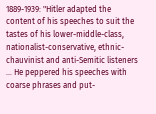1889-1939: "Hitler adapted the content of his speeches to suit the tastes of his lower-middle-class, nationalist-conservative, ethnic-chauvinist and anti-Semitic listeners ... He peppered his speeches with coarse phrases and put-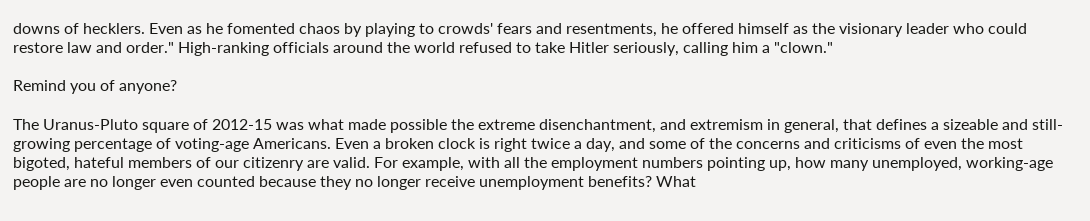downs of hecklers. Even as he fomented chaos by playing to crowds' fears and resentments, he offered himself as the visionary leader who could restore law and order." High-ranking officials around the world refused to take Hitler seriously, calling him a "clown."

Remind you of anyone?

The Uranus-Pluto square of 2012-15 was what made possible the extreme disenchantment, and extremism in general, that defines a sizeable and still-growing percentage of voting-age Americans. Even a broken clock is right twice a day, and some of the concerns and criticisms of even the most bigoted, hateful members of our citizenry are valid. For example, with all the employment numbers pointing up, how many unemployed, working-age people are no longer even counted because they no longer receive unemployment benefits? What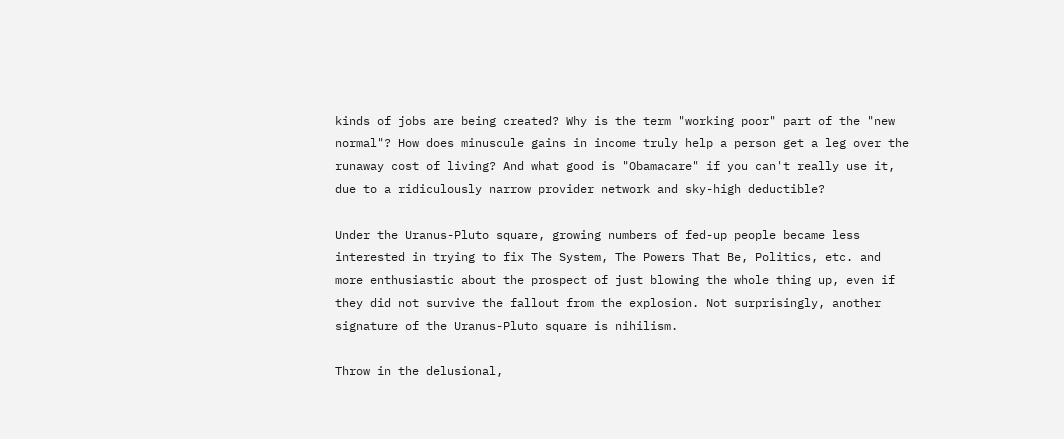kinds of jobs are being created? Why is the term "working poor" part of the "new normal"? How does minuscule gains in income truly help a person get a leg over the runaway cost of living? And what good is "Obamacare" if you can't really use it, due to a ridiculously narrow provider network and sky-high deductible?

Under the Uranus-Pluto square, growing numbers of fed-up people became less interested in trying to fix The System, The Powers That Be, Politics, etc. and more enthusiastic about the prospect of just blowing the whole thing up, even if they did not survive the fallout from the explosion. Not surprisingly, another signature of the Uranus-Pluto square is nihilism.

Throw in the delusional,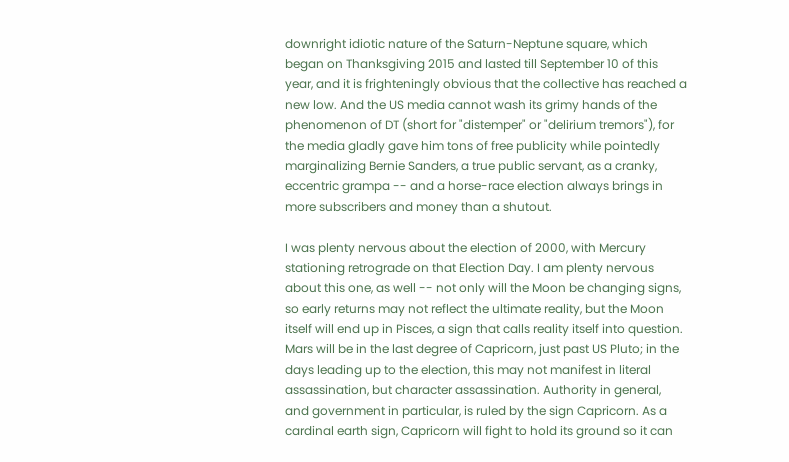downright idiotic nature of the Saturn-Neptune square, which began on Thanksgiving 2015 and lasted till September 10 of this year, and it is frighteningly obvious that the collective has reached a new low. And the US media cannot wash its grimy hands of the phenomenon of DT (short for "distemper" or "delirium tremors"), for the media gladly gave him tons of free publicity while pointedly marginalizing Bernie Sanders, a true public servant, as a cranky, eccentric grampa -- and a horse-race election always brings in more subscribers and money than a shutout.

I was plenty nervous about the election of 2000, with Mercury stationing retrograde on that Election Day. I am plenty nervous about this one, as well -- not only will the Moon be changing signs, so early returns may not reflect the ultimate reality, but the Moon itself will end up in Pisces, a sign that calls reality itself into question. Mars will be in the last degree of Capricorn, just past US Pluto; in the days leading up to the election, this may not manifest in literal assassination, but character assassination. Authority in general, and government in particular, is ruled by the sign Capricorn. As a cardinal earth sign, Capricorn will fight to hold its ground so it can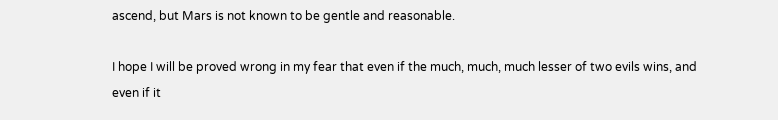ascend, but Mars is not known to be gentle and reasonable.

I hope I will be proved wrong in my fear that even if the much, much, much lesser of two evils wins, and even if it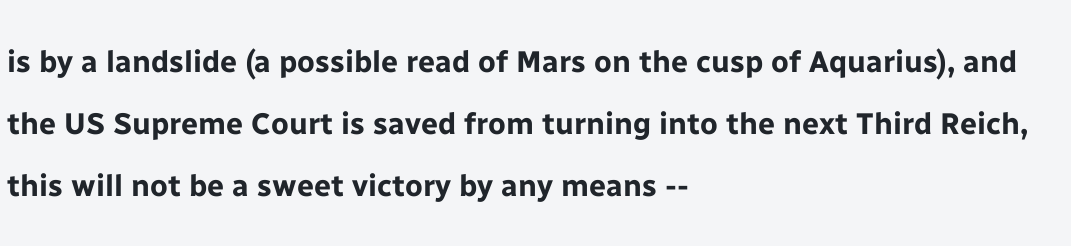is by a landslide (a possible read of Mars on the cusp of Aquarius), and the US Supreme Court is saved from turning into the next Third Reich, this will not be a sweet victory by any means --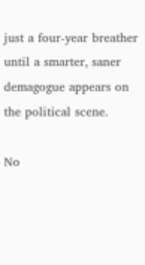just a four-year breather until a smarter, saner demagogue appears on the political scene.

No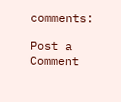comments:

Post a Comment